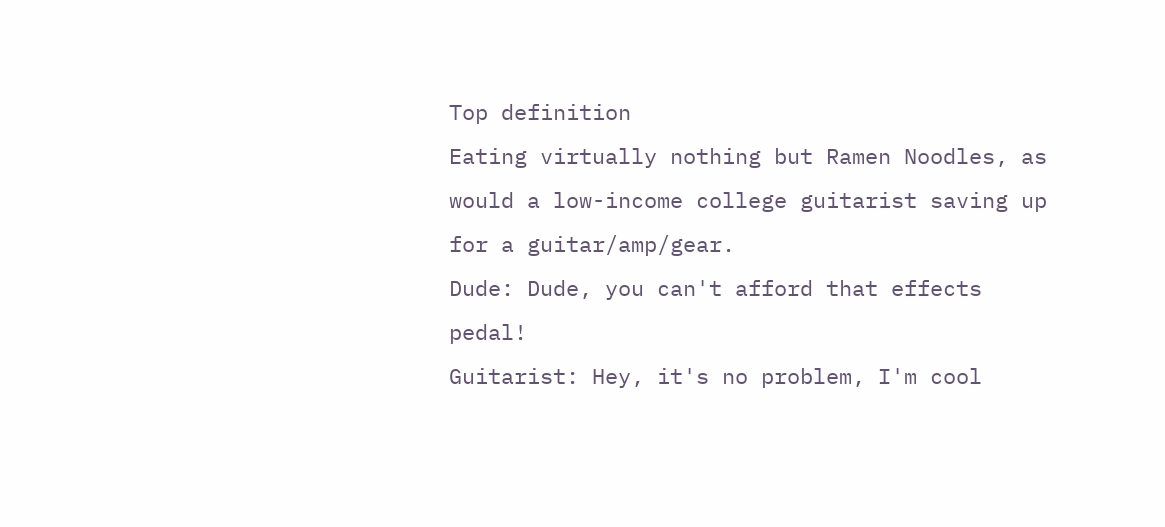Top definition
Eating virtually nothing but Ramen Noodles, as would a low-income college guitarist saving up for a guitar/amp/gear.
Dude: Dude, you can't afford that effects pedal!
Guitarist: Hey, it's no problem, I'm cool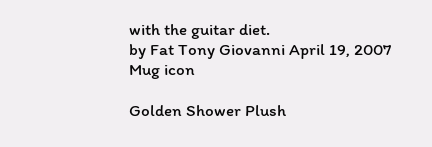with the guitar diet.
by Fat Tony Giovanni April 19, 2007
Mug icon

Golden Shower Plush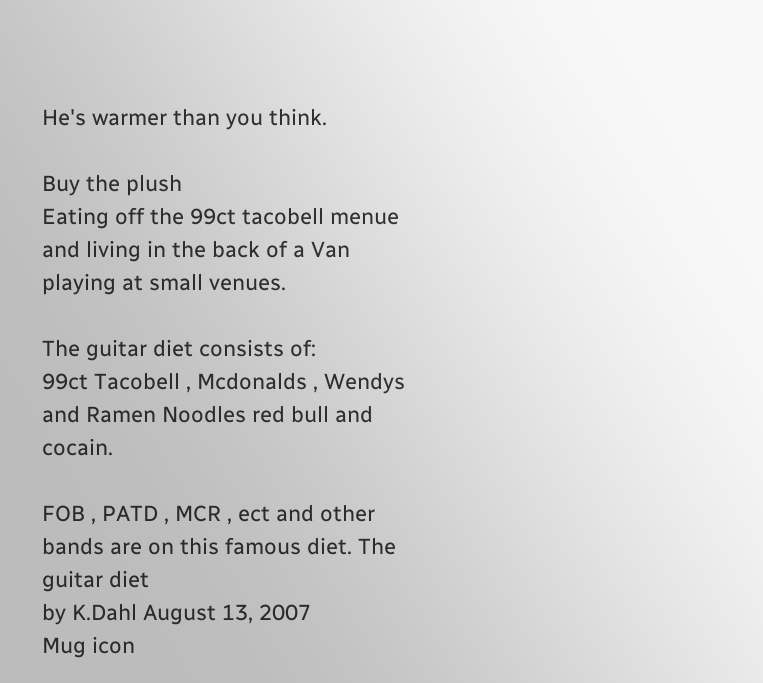He's warmer than you think.

Buy the plush
Eating off the 99ct tacobell menue and living in the back of a Van playing at small venues.

The guitar diet consists of:
99ct Tacobell , Mcdonalds , Wendys and Ramen Noodles red bull and cocain.

FOB , PATD , MCR , ect and other bands are on this famous diet. The guitar diet
by K.Dahl August 13, 2007
Mug icon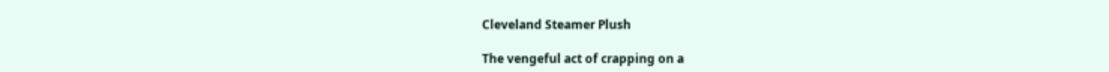Cleveland Steamer Plush

The vengeful act of crapping on a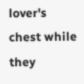lover's chest while they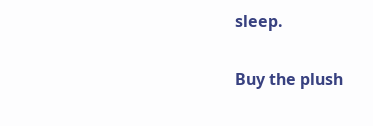sleep.

Buy the plush